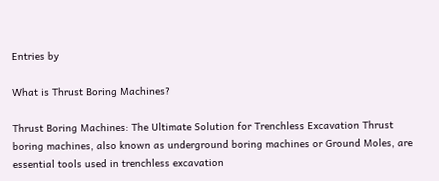Entries by

What is Thrust Boring Machines?

Thrust Boring Machines: The Ultimate Solution for Trenchless Excavation Thrust boring machines, also known as underground boring machines or Ground Moles, are essential tools used in trenchless excavation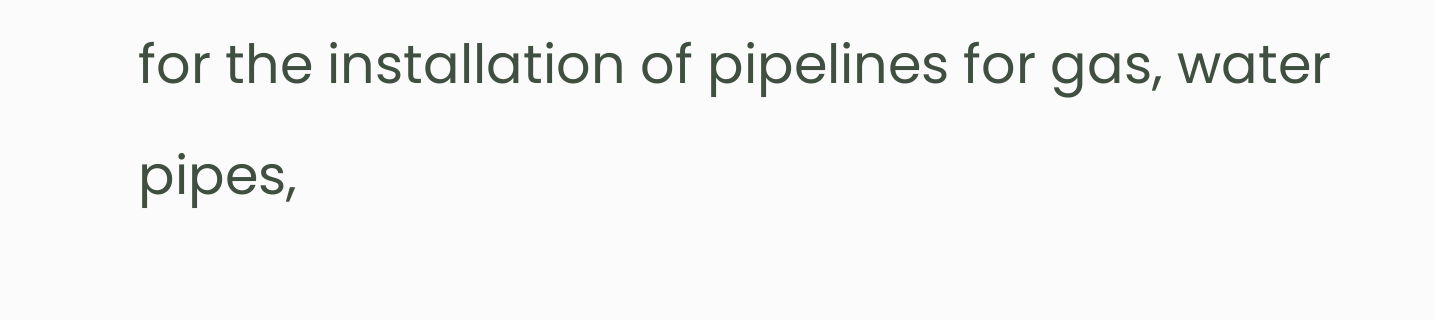for the installation of pipelines for gas, water pipes,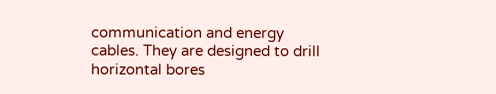communication and energy cables. They are designed to drill horizontal bores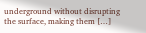underground without disrupting the surface, making them […]